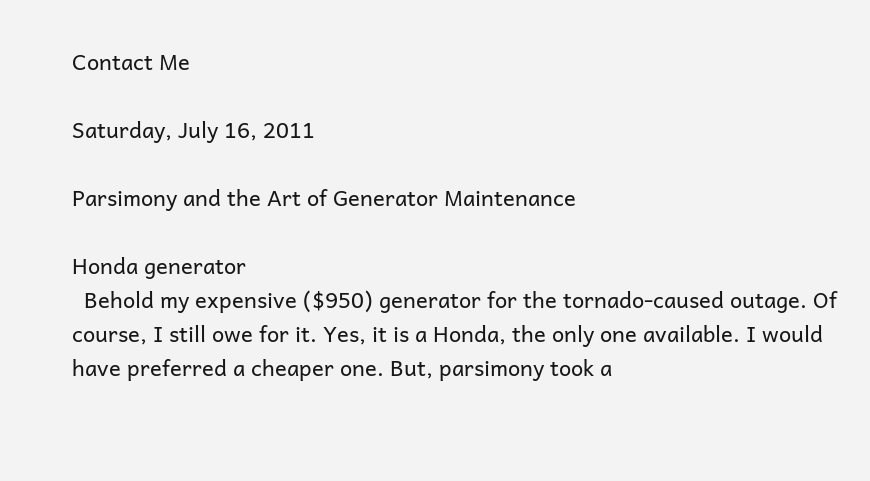Contact Me

Saturday, July 16, 2011

Parsimony and the Art of Generator Maintenance

Honda generator
  Behold my expensive ($950) generator for the tornado-caused outage. Of course, I still owe for it. Yes, it is a Honda, the only one available. I would have preferred a cheaper one. But, parsimony took a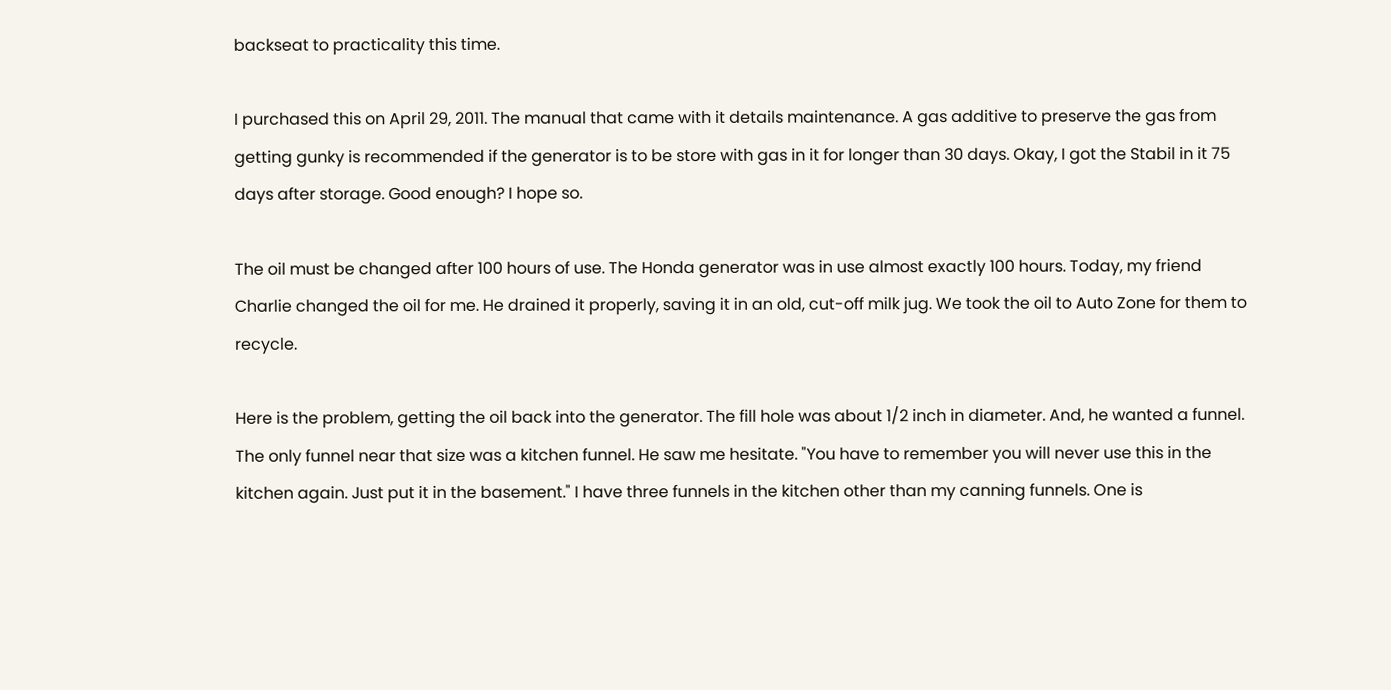backseat to practicality this time.

I purchased this on April 29, 2011. The manual that came with it details maintenance. A gas additive to preserve the gas from getting gunky is recommended if the generator is to be store with gas in it for longer than 30 days. Okay, I got the Stabil in it 75 days after storage. Good enough? I hope so.

The oil must be changed after 100 hours of use. The Honda generator was in use almost exactly 100 hours. Today, my friend Charlie changed the oil for me. He drained it properly, saving it in an old, cut-off milk jug. We took the oil to Auto Zone for them to recycle.

Here is the problem, getting the oil back into the generator. The fill hole was about 1/2 inch in diameter. And, he wanted a funnel. The only funnel near that size was a kitchen funnel. He saw me hesitate. "You have to remember you will never use this in the kitchen again. Just put it in the basement." I have three funnels in the kitchen other than my canning funnels. One is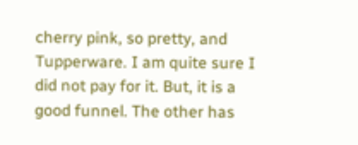cherry pink, so pretty, and Tupperware. I am quite sure I did not pay for it. But, it is a good funnel. The other has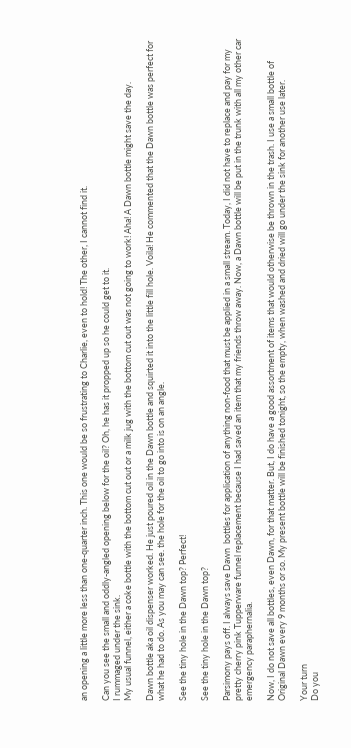an opening a little more less than one-quarter inch. This one would be so frustrating to Charlie, even to hold! The other, I cannot find it.

Can you see the small and oddly-angled opening below for the oil? Oh, he has it propped up so he could get to it.
I rummaged under the sink.
My usual funnel, either a coke bottle with the bottom cut out or a milk jug with the bottom cut out was not going to work! Aha! A Dawn bottle might save the day.

Dawn bottle aka oil dispenser worked. He just poured oil in the Dawn bottle and squirted it into the little fill hole. Voila! He commented that the Dawn bottle was perfect for what he had to do. As you may can see. the hole for the oil to go into is on an angle.

See the tiny hole in the Dawn top? Perfect!

See the tiny hole in the Dawn top?

Parsimony pays off. I always save Dawn  bottles for application of anything non-food that must be applied in a small stream. Today, I did not have to replace and pay for my pretty cherry pink Tupperware funnel replacement because I had saved an item that my friends throw away. Now, a Dawn bottle will be put in the trunk with all my other car emergency paraphernalia.

Now, I do not save all bottles, even Dawn, for that matter. But, I do have a good assortment of items that would otherwise be thrown in the trash. I use a small bottle of Original Dawn every 9 months or so. My present bottle will be finished tonight, so the empty, when washed and dried will go under the sink for another use later.

Your turn
Do you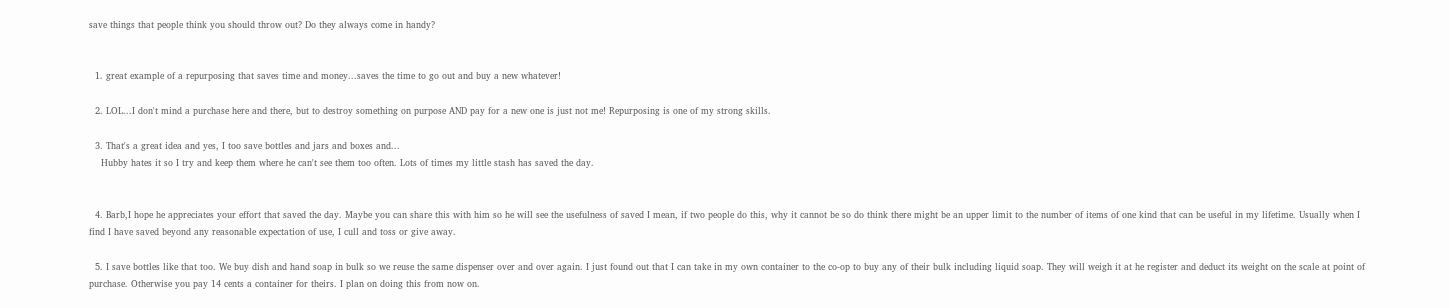save things that people think you should throw out? Do they always come in handy?


  1. great example of a repurposing that saves time and money...saves the time to go out and buy a new whatever!

  2. LOL...I don't mind a purchase here and there, but to destroy something on purpose AND pay for a new one is just not me! Repurposing is one of my strong skills.

  3. That's a great idea and yes, I too save bottles and jars and boxes and...
    Hubby hates it so I try and keep them where he can't see them too often. Lots of times my little stash has saved the day.


  4. Barb,I hope he appreciates your effort that saved the day. Maybe you can share this with him so he will see the usefulness of saved I mean, if two people do this, why it cannot be so do think there might be an upper limit to the number of items of one kind that can be useful in my lifetime. Usually when I find I have saved beyond any reasonable expectation of use, I cull and toss or give away.

  5. I save bottles like that too. We buy dish and hand soap in bulk so we reuse the same dispenser over and over again. I just found out that I can take in my own container to the co-op to buy any of their bulk including liquid soap. They will weigh it at he register and deduct its weight on the scale at point of purchase. Otherwise you pay 14 cents a container for theirs. I plan on doing this from now on.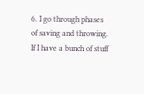6. I go through phases of saving and throwing. If I have a bunch of stuff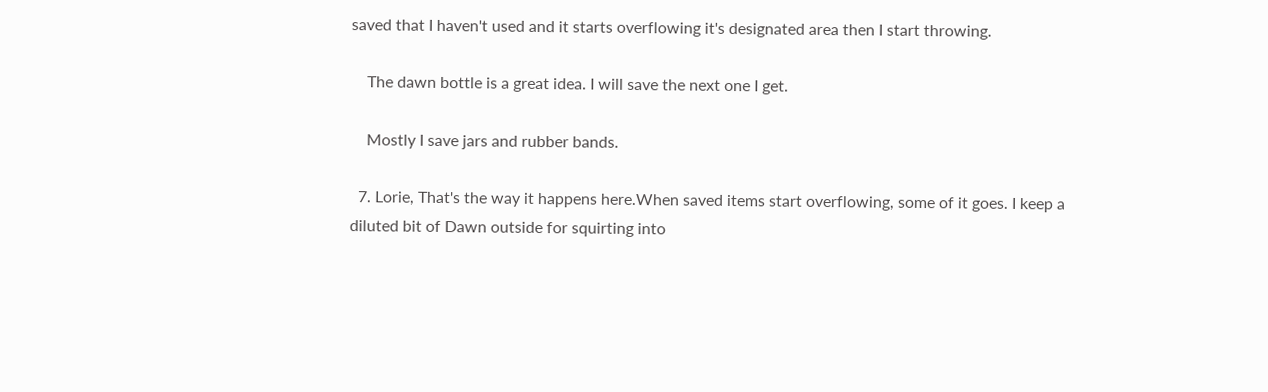saved that I haven't used and it starts overflowing it's designated area then I start throwing.

    The dawn bottle is a great idea. I will save the next one I get.

    Mostly I save jars and rubber bands.

  7. Lorie, That's the way it happens here.When saved items start overflowing, some of it goes. I keep a diluted bit of Dawn outside for squirting into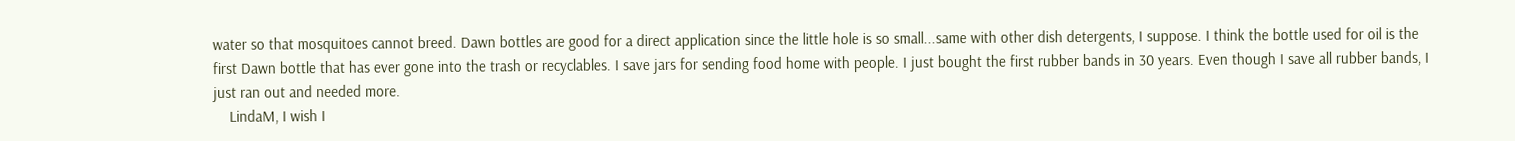water so that mosquitoes cannot breed. Dawn bottles are good for a direct application since the little hole is so small...same with other dish detergents, I suppose. I think the bottle used for oil is the first Dawn bottle that has ever gone into the trash or recyclables. I save jars for sending food home with people. I just bought the first rubber bands in 30 years. Even though I save all rubber bands, I just ran out and needed more.
    LindaM, I wish I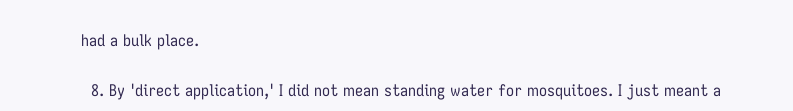had a bulk place.

  8. By 'direct application,' I did not mean standing water for mosquitoes. I just meant a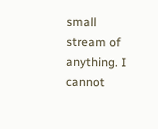small stream of anything. I cannot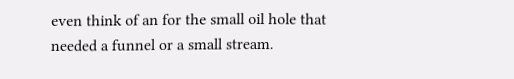even think of an for the small oil hole that needed a funnel or a small stream.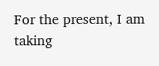For the present, I am taking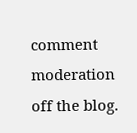comment moderation off the blog.